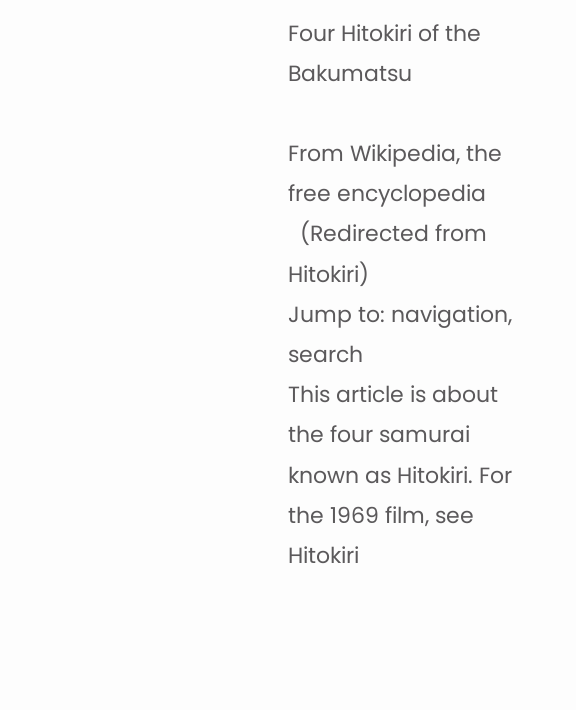Four Hitokiri of the Bakumatsu

From Wikipedia, the free encyclopedia
  (Redirected from Hitokiri)
Jump to: navigation, search
This article is about the four samurai known as Hitokiri. For the 1969 film, see Hitokiri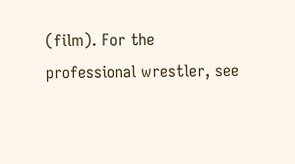(film). For the professional wrestler, see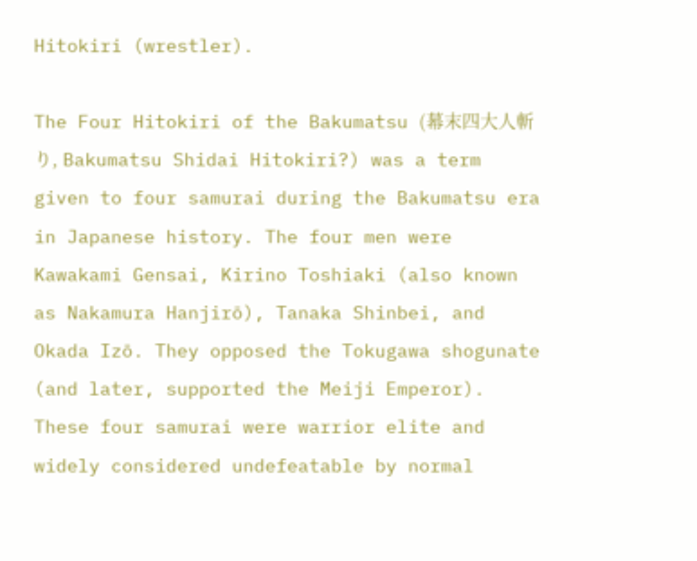Hitokiri (wrestler).

The Four Hitokiri of the Bakumatsu (幕末四大人斬り, Bakumatsu Shidai Hitokiri?) was a term given to four samurai during the Bakumatsu era in Japanese history. The four men were Kawakami Gensai, Kirino Toshiaki (also known as Nakamura Hanjirō), Tanaka Shinbei, and Okada Izō. They opposed the Tokugawa shogunate (and later, supported the Meiji Emperor). These four samurai were warrior elite and widely considered undefeatable by normal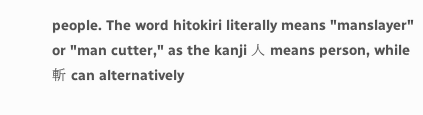people. The word hitokiri literally means "manslayer" or "man cutter," as the kanji 人 means person, while 斬 can alternatively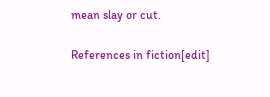mean slay or cut.

References in fiction[edit]